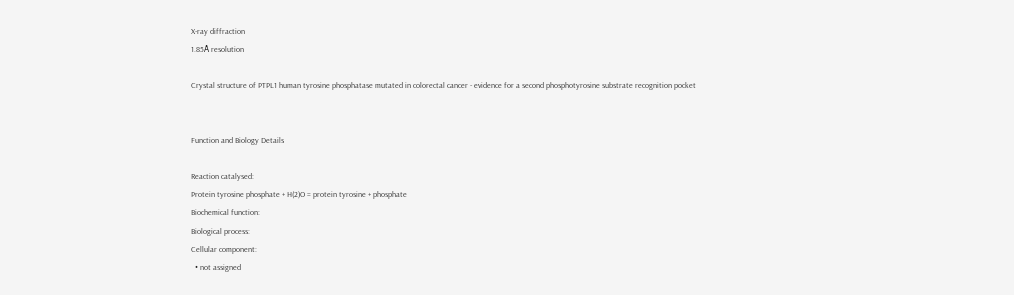X-ray diffraction
1.85Å resolution

Crystal structure of PTPL1 human tyrosine phosphatase mutated in colorectal cancer - evidence for a second phosphotyrosine substrate recognition pocket


Function and Biology Details

Reaction catalysed:
Protein tyrosine phosphate + H(2)O = protein tyrosine + phosphate
Biochemical function:
Biological process:
Cellular component:
  • not assigned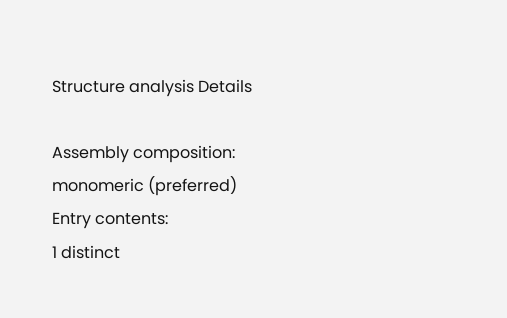Structure analysis Details

Assembly composition:
monomeric (preferred)
Entry contents:
1 distinct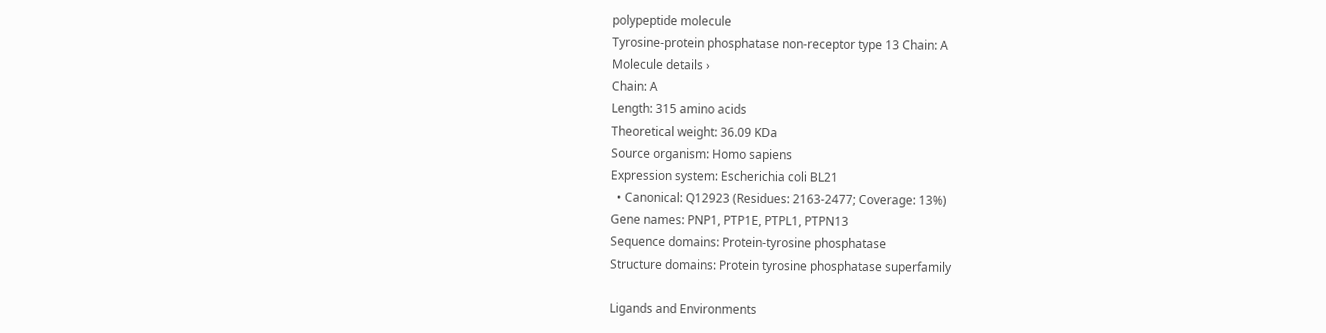polypeptide molecule
Tyrosine-protein phosphatase non-receptor type 13 Chain: A
Molecule details ›
Chain: A
Length: 315 amino acids
Theoretical weight: 36.09 KDa
Source organism: Homo sapiens
Expression system: Escherichia coli BL21
  • Canonical: Q12923 (Residues: 2163-2477; Coverage: 13%)
Gene names: PNP1, PTP1E, PTPL1, PTPN13
Sequence domains: Protein-tyrosine phosphatase
Structure domains: Protein tyrosine phosphatase superfamily

Ligands and Environments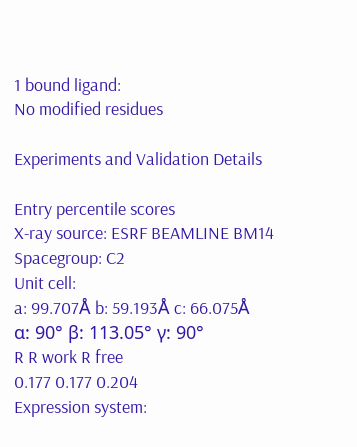1 bound ligand:
No modified residues

Experiments and Validation Details

Entry percentile scores
X-ray source: ESRF BEAMLINE BM14
Spacegroup: C2
Unit cell:
a: 99.707Å b: 59.193Å c: 66.075Å
α: 90° β: 113.05° γ: 90°
R R work R free
0.177 0.177 0.204
Expression system: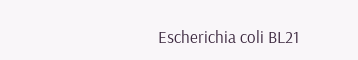Escherichia coli BL21